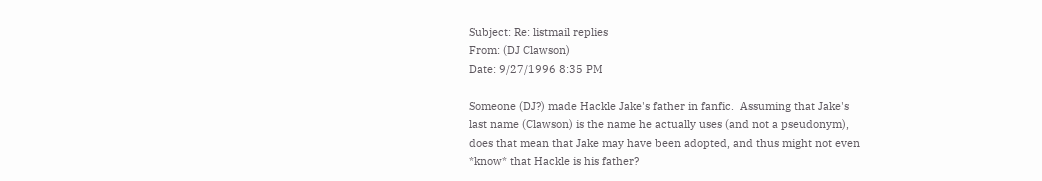Subject: Re: listmail replies
From: (DJ Clawson)
Date: 9/27/1996 8:35 PM

Someone (DJ?) made Hackle Jake's father in fanfic.  Assuming that Jake's
last name (Clawson) is the name he actually uses (and not a pseudonym),
does that mean that Jake may have been adopted, and thus might not even
*know* that Hackle is his father?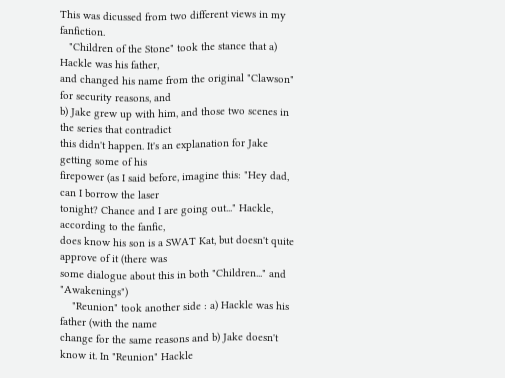This was dicussed from two different views in my fanfiction.
   "Children of the Stone" took the stance that a) Hackle was his father,
and changed his name from the original "Clawson" for security reasons, and
b) Jake grew up with him, and those two scenes in the series that contradict
this didn't happen. It's an explanation for Jake getting some of his
firepower (as I said before, imagine this: "Hey dad, can I borrow the laser
tonight? Chance and I are going out..." Hackle, according to the fanfic,
does know his son is a SWAT Kat, but doesn't quite approve of it (there was
some dialogue about this in both "Children..." and "Awakenings")
    "Reunion" took another side : a) Hackle was his father (with the name
change for the same reasons and b) Jake doesn't know it. In "Reunion" Hackle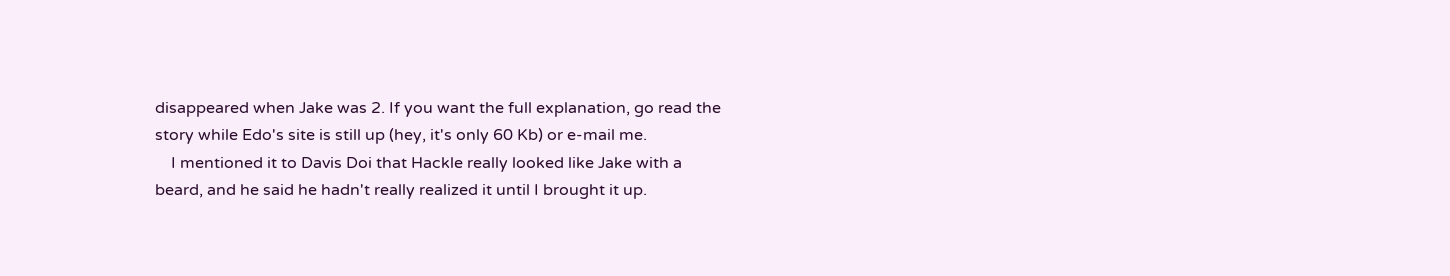disappeared when Jake was 2. If you want the full explanation, go read the
story while Edo's site is still up (hey, it's only 60 Kb) or e-mail me.
    I mentioned it to Davis Doi that Hackle really looked like Jake with a
beard, and he said he hadn't really realized it until I brought it up.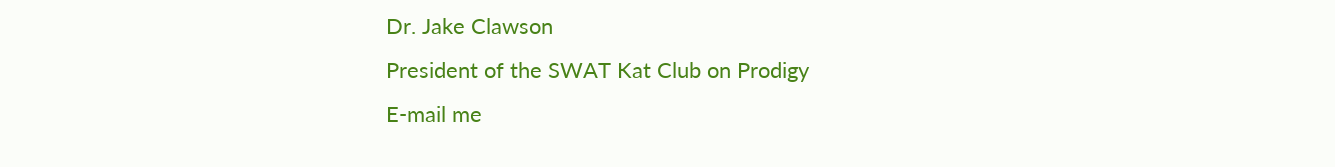Dr. Jake Clawson
President of the SWAT Kat Club on Prodigy
E-mail me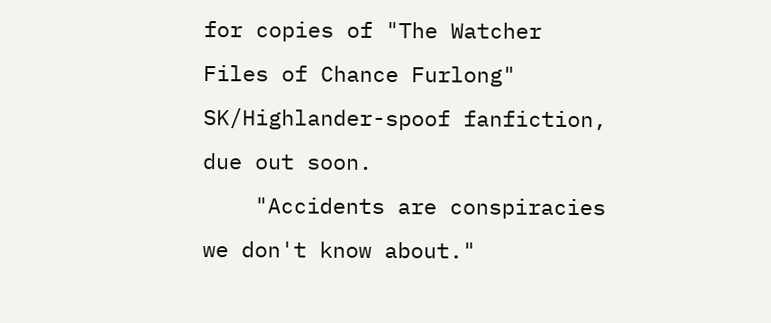for copies of "The Watcher Files of Chance Furlong"
SK/Highlander-spoof fanfiction, due out soon.
    "Accidents are conspiracies we don't know about."